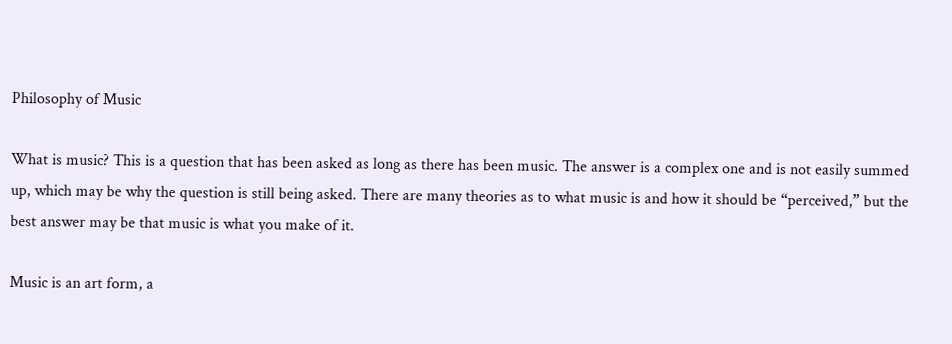Philosophy of Music

What is music? This is a question that has been asked as long as there has been music. The answer is a complex one and is not easily summed up, which may be why the question is still being asked. There are many theories as to what music is and how it should be “perceived,” but the best answer may be that music is what you make of it.

Music is an art form, a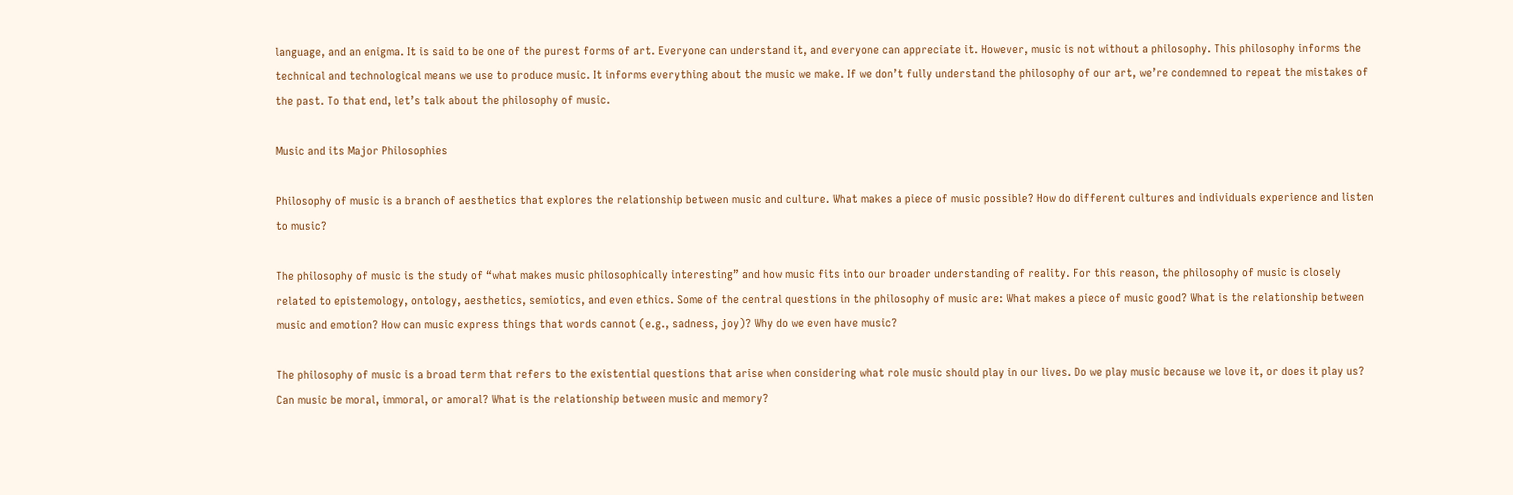language, and an enigma. It is said to be one of the purest forms of art. Everyone can understand it, and everyone can appreciate it. However, music is not without a philosophy. This philosophy informs the technical and technological means we use to produce music. It informs everything about the music we make. If we don’t fully understand the philosophy of our art, we’re condemned to repeat the mistakes of the past. To that end, let’s talk about the philosophy of music.

Music and its Major Philosophies

Philosophy of music is a branch of aesthetics that explores the relationship between music and culture. What makes a piece of music possible? How do different cultures and individuals experience and listen to music?

The philosophy of music is the study of “what makes music philosophically interesting” and how music fits into our broader understanding of reality. For this reason, the philosophy of music is closely related to epistemology, ontology, aesthetics, semiotics, and even ethics. Some of the central questions in the philosophy of music are: What makes a piece of music good? What is the relationship between music and emotion? How can music express things that words cannot (e.g., sadness, joy)? Why do we even have music?

The philosophy of music is a broad term that refers to the existential questions that arise when considering what role music should play in our lives. Do we play music because we love it, or does it play us? Can music be moral, immoral, or amoral? What is the relationship between music and memory?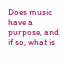Does music have a purpose, and if so, what is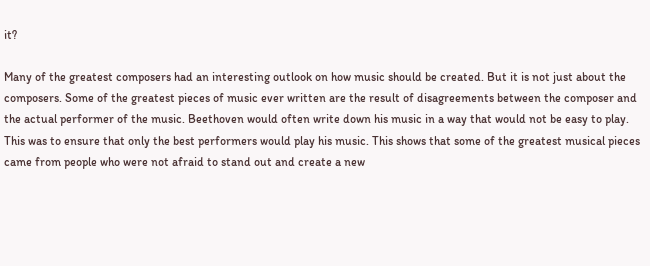it?

Many of the greatest composers had an interesting outlook on how music should be created. But it is not just about the composers. Some of the greatest pieces of music ever written are the result of disagreements between the composer and the actual performer of the music. Beethoven would often write down his music in a way that would not be easy to play. This was to ensure that only the best performers would play his music. This shows that some of the greatest musical pieces came from people who were not afraid to stand out and create a new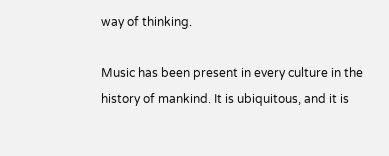way of thinking.

Music has been present in every culture in the history of mankind. It is ubiquitous, and it is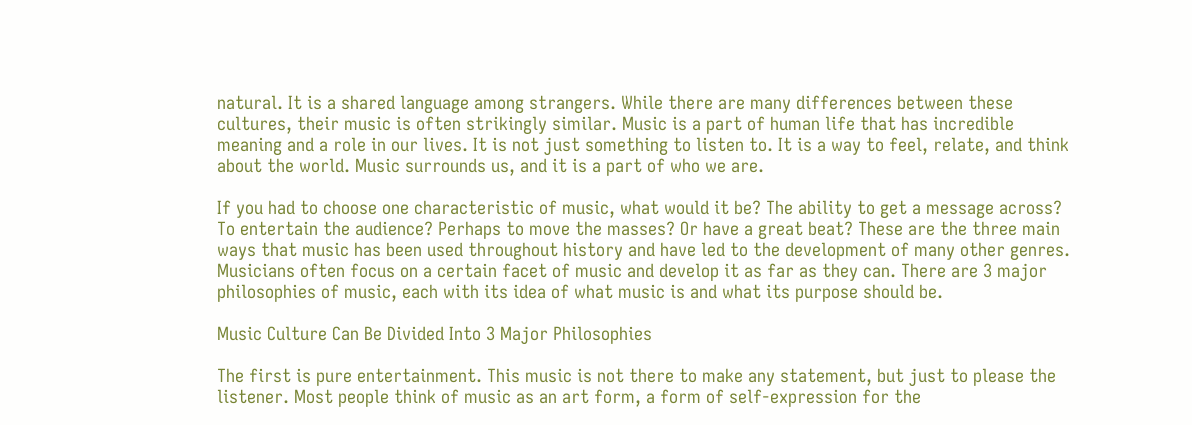natural. It is a shared language among strangers. While there are many differences between these cultures, their music is often strikingly similar. Music is a part of human life that has incredible meaning and a role in our lives. It is not just something to listen to. It is a way to feel, relate, and think about the world. Music surrounds us, and it is a part of who we are.

If you had to choose one characteristic of music, what would it be? The ability to get a message across? To entertain the audience? Perhaps to move the masses? Or have a great beat? These are the three main ways that music has been used throughout history and have led to the development of many other genres. Musicians often focus on a certain facet of music and develop it as far as they can. There are 3 major philosophies of music, each with its idea of what music is and what its purpose should be.

Music Culture Can Be Divided Into 3 Major Philosophies

The first is pure entertainment. This music is not there to make any statement, but just to please the listener. Most people think of music as an art form, a form of self-expression for the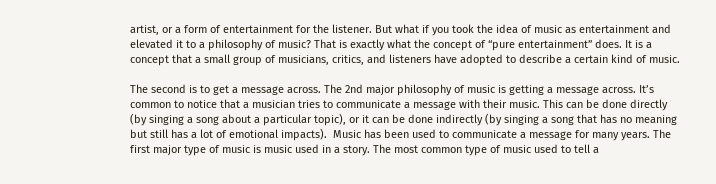artist, or a form of entertainment for the listener. But what if you took the idea of music as entertainment and elevated it to a philosophy of music? That is exactly what the concept of “pure entertainment” does. It is a concept that a small group of musicians, critics, and listeners have adopted to describe a certain kind of music.

The second is to get a message across. The 2nd major philosophy of music is getting a message across. It’s common to notice that a musician tries to communicate a message with their music. This can be done directly (by singing a song about a particular topic), or it can be done indirectly (by singing a song that has no meaning but still has a lot of emotional impacts).  Music has been used to communicate a message for many years. The first major type of music is music used in a story. The most common type of music used to tell a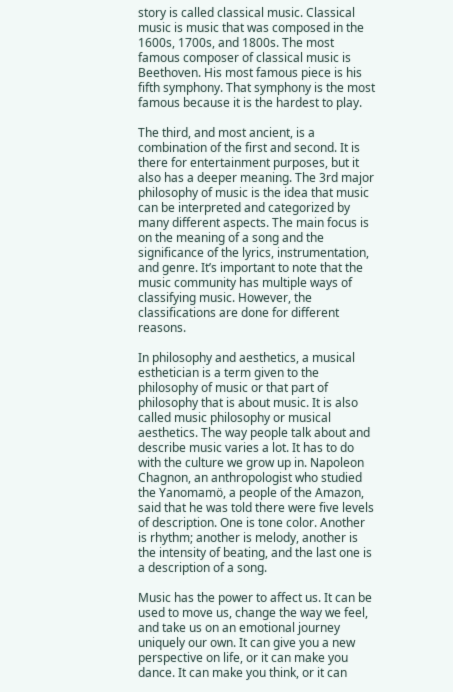story is called classical music. Classical music is music that was composed in the 1600s, 1700s, and 1800s. The most famous composer of classical music is Beethoven. His most famous piece is his fifth symphony. That symphony is the most famous because it is the hardest to play.

The third, and most ancient, is a combination of the first and second. It is there for entertainment purposes, but it also has a deeper meaning. The 3rd major philosophy of music is the idea that music can be interpreted and categorized by many different aspects. The main focus is on the meaning of a song and the significance of the lyrics, instrumentation, and genre. It’s important to note that the music community has multiple ways of classifying music. However, the classifications are done for different reasons.

In philosophy and aesthetics, a musical esthetician is a term given to the philosophy of music or that part of philosophy that is about music. It is also called music philosophy or musical aesthetics. The way people talk about and describe music varies a lot. It has to do with the culture we grow up in. Napoleon Chagnon, an anthropologist who studied the Yanomamö, a people of the Amazon, said that he was told there were five levels of description. One is tone color. Another is rhythm; another is melody, another is the intensity of beating, and the last one is a description of a song.

Music has the power to affect us. It can be used to move us, change the way we feel, and take us on an emotional journey uniquely our own. It can give you a new perspective on life, or it can make you dance. It can make you think, or it can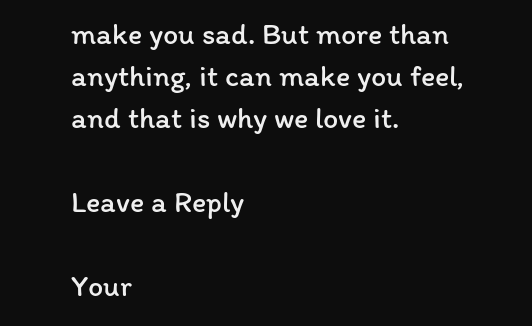make you sad. But more than anything, it can make you feel, and that is why we love it.

Leave a Reply

Your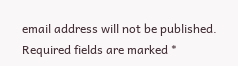email address will not be published. Required fields are marked *